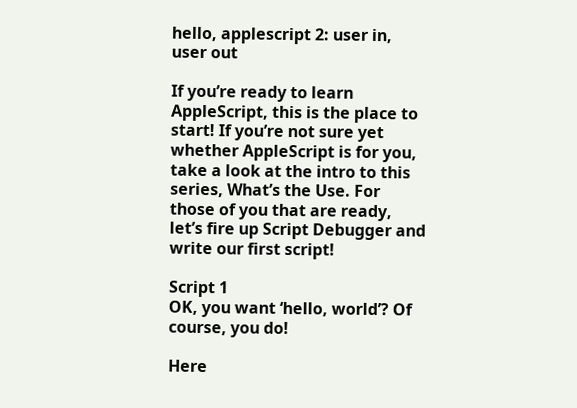hello, applescript 2: user in, user out

If you’re ready to learn AppleScript, this is the place to start! If you’re not sure yet whether AppleScript is for you, take a look at the intro to this series, What’s the Use. For those of you that are ready, let’s fire up Script Debugger and write our first script!

Script 1
OK, you want ‘hello, world’? Of course, you do!

Here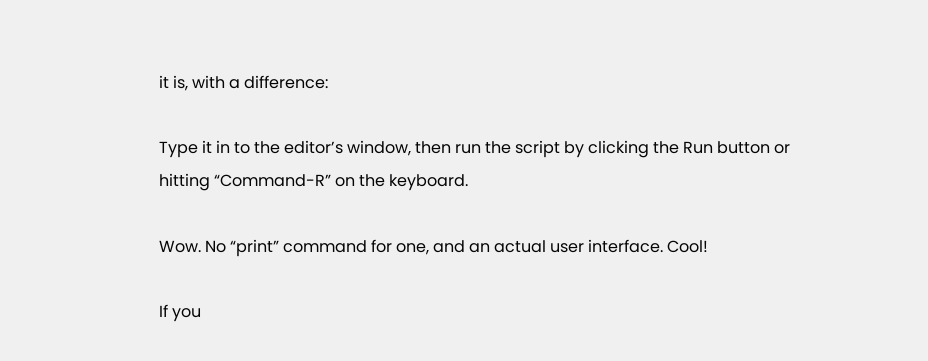it is, with a difference:

Type it in to the editor’s window, then run the script by clicking the Run button or hitting “Command-R” on the keyboard.

Wow. No “print” command for one, and an actual user interface. Cool!

If you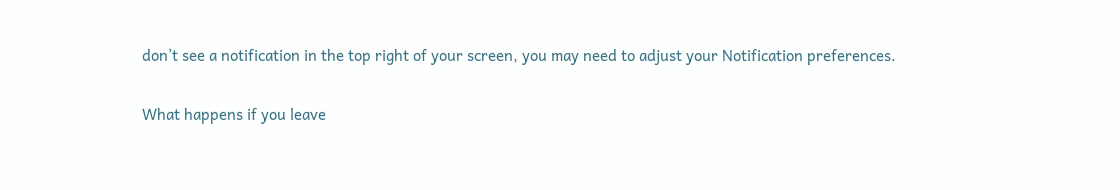don’t see a notification in the top right of your screen, you may need to adjust your Notification preferences.

What happens if you leave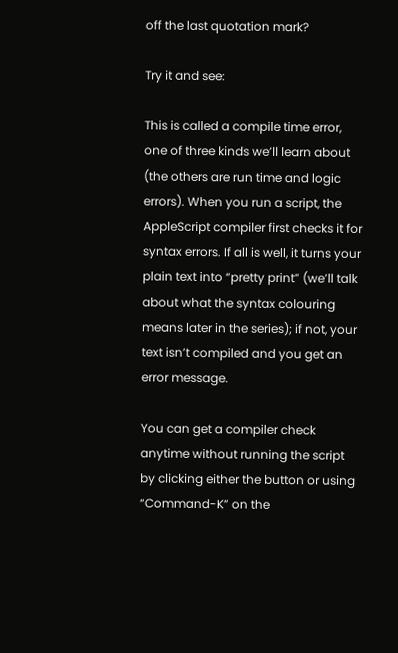off the last quotation mark?

Try it and see:

This is called a compile time error, one of three kinds we’ll learn about (the others are run time and logic errors). When you run a script, the AppleScript compiler first checks it for syntax errors. If all is well, it turns your plain text into “pretty print” (we’ll talk about what the syntax colouring means later in the series); if not, your text isn’t compiled and you get an error message.

You can get a compiler check anytime without running the script by clicking either the button or using “Command-K” on the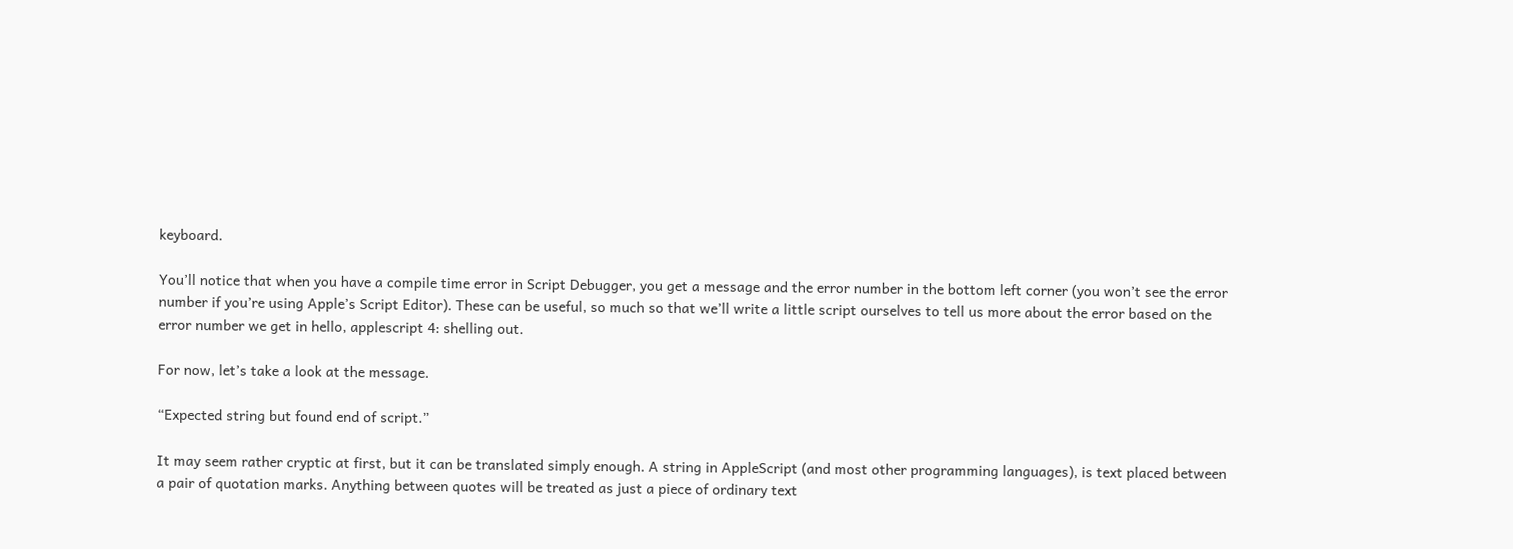keyboard.

You’ll notice that when you have a compile time error in Script Debugger, you get a message and the error number in the bottom left corner (you won’t see the error number if you’re using Apple’s Script Editor). These can be useful, so much so that we’ll write a little script ourselves to tell us more about the error based on the error number we get in hello, applescript 4: shelling out.

For now, let’s take a look at the message.

“Expected string but found end of script.”

It may seem rather cryptic at first, but it can be translated simply enough. A string in AppleScript (and most other programming languages), is text placed between a pair of quotation marks. Anything between quotes will be treated as just a piece of ordinary text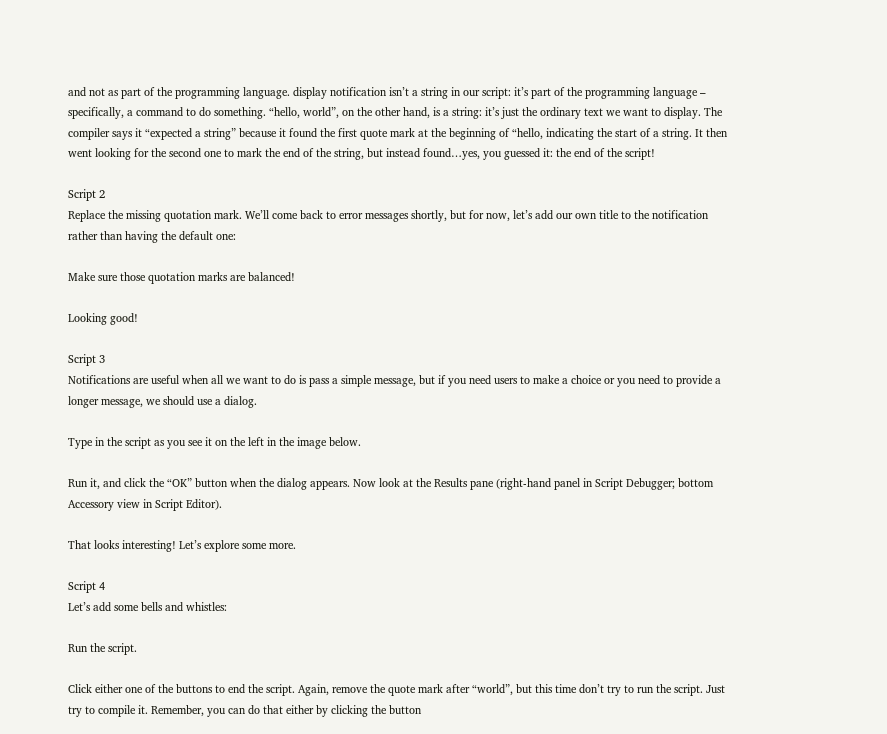and not as part of the programming language. display notification isn’t a string in our script: it’s part of the programming language – specifically, a command to do something. “hello, world”, on the other hand, is a string: it’s just the ordinary text we want to display. The compiler says it “expected a string” because it found the first quote mark at the beginning of “hello, indicating the start of a string. It then went looking for the second one to mark the end of the string, but instead found…yes, you guessed it: the end of the script!

Script 2
Replace the missing quotation mark. We’ll come back to error messages shortly, but for now, let’s add our own title to the notification rather than having the default one:

Make sure those quotation marks are balanced!

Looking good!

Script 3
Notifications are useful when all we want to do is pass a simple message, but if you need users to make a choice or you need to provide a longer message, we should use a dialog.

Type in the script as you see it on the left in the image below.

Run it, and click the “OK” button when the dialog appears. Now look at the Results pane (right-hand panel in Script Debugger; bottom Accessory view in Script Editor).

That looks interesting! Let’s explore some more.

Script 4
Let’s add some bells and whistles:

Run the script.

Click either one of the buttons to end the script. Again, remove the quote mark after “world”, but this time don’t try to run the script. Just try to compile it. Remember, you can do that either by clicking the button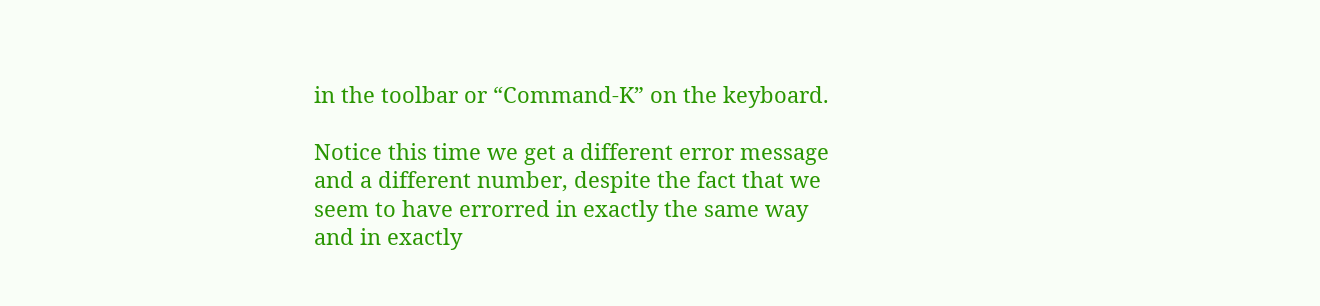in the toolbar or “Command-K” on the keyboard.

Notice this time we get a different error message and a different number, despite the fact that we seem to have errorred in exactly the same way and in exactly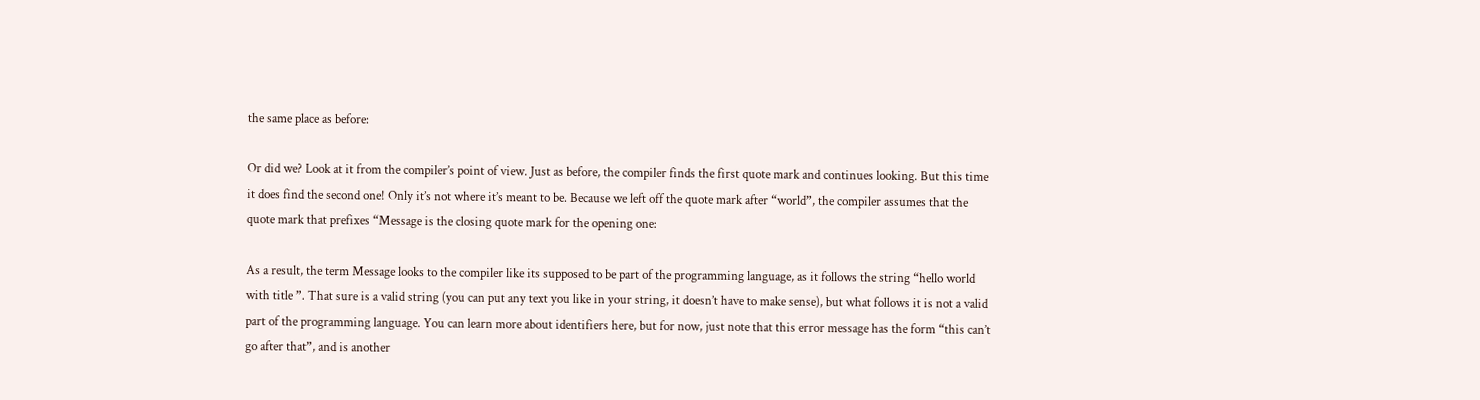the same place as before:

Or did we? Look at it from the compiler’s point of view. Just as before, the compiler finds the first quote mark and continues looking. But this time it does find the second one! Only it’s not where it’s meant to be. Because we left off the quote mark after “world”, the compiler assumes that the quote mark that prefixes “Message is the closing quote mark for the opening one:

As a result, the term Message looks to the compiler like its supposed to be part of the programming language, as it follows the string “hello world with title ”. That sure is a valid string (you can put any text you like in your string, it doesn’t have to make sense), but what follows it is not a valid part of the programming language. You can learn more about identifiers here, but for now, just note that this error message has the form “this can’t go after that”, and is another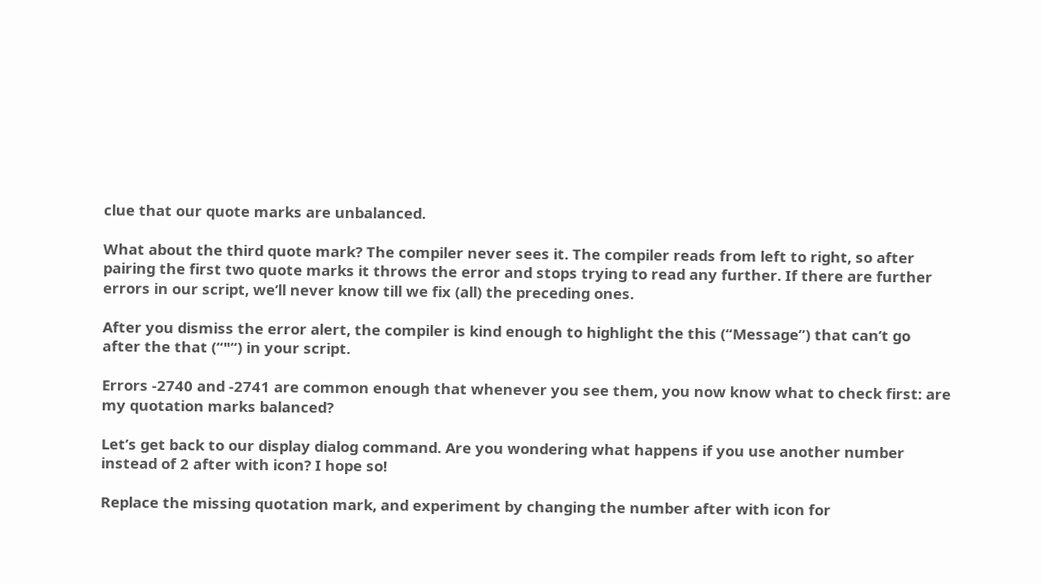clue that our quote marks are unbalanced.

What about the third quote mark? The compiler never sees it. The compiler reads from left to right, so after pairing the first two quote marks it throws the error and stops trying to read any further. If there are further errors in our script, we’ll never know till we fix (all) the preceding ones.

After you dismiss the error alert, the compiler is kind enough to highlight the this (“Message”) that can’t go after the that (“"“) in your script.

Errors -2740 and -2741 are common enough that whenever you see them, you now know what to check first: are my quotation marks balanced?

Let’s get back to our display dialog command. Are you wondering what happens if you use another number instead of 2 after with icon? I hope so!

Replace the missing quotation mark, and experiment by changing the number after with icon for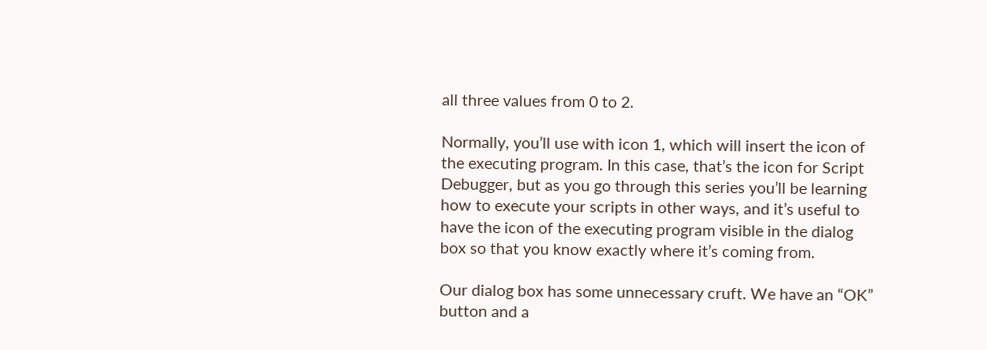all three values from 0 to 2.

Normally, you’ll use with icon 1, which will insert the icon of the executing program. In this case, that’s the icon for Script Debugger, but as you go through this series you’ll be learning how to execute your scripts in other ways, and it’s useful to have the icon of the executing program visible in the dialog box so that you know exactly where it’s coming from.

Our dialog box has some unnecessary cruft. We have an “OK” button and a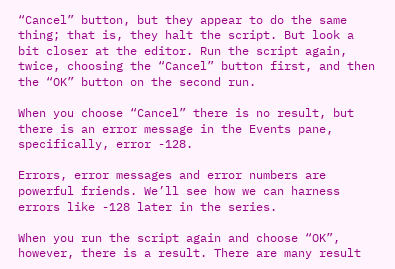“Cancel” button, but they appear to do the same thing; that is, they halt the script. But look a bit closer at the editor. Run the script again, twice, choosing the “Cancel” button first, and then the “OK” button on the second run.

When you choose “Cancel” there is no result, but there is an error message in the Events pane, specifically, error -128.

Errors, error messages and error numbers are powerful friends. We’ll see how we can harness errors like -128 later in the series.

When you run the script again and choose “OK”, however, there is a result. There are many result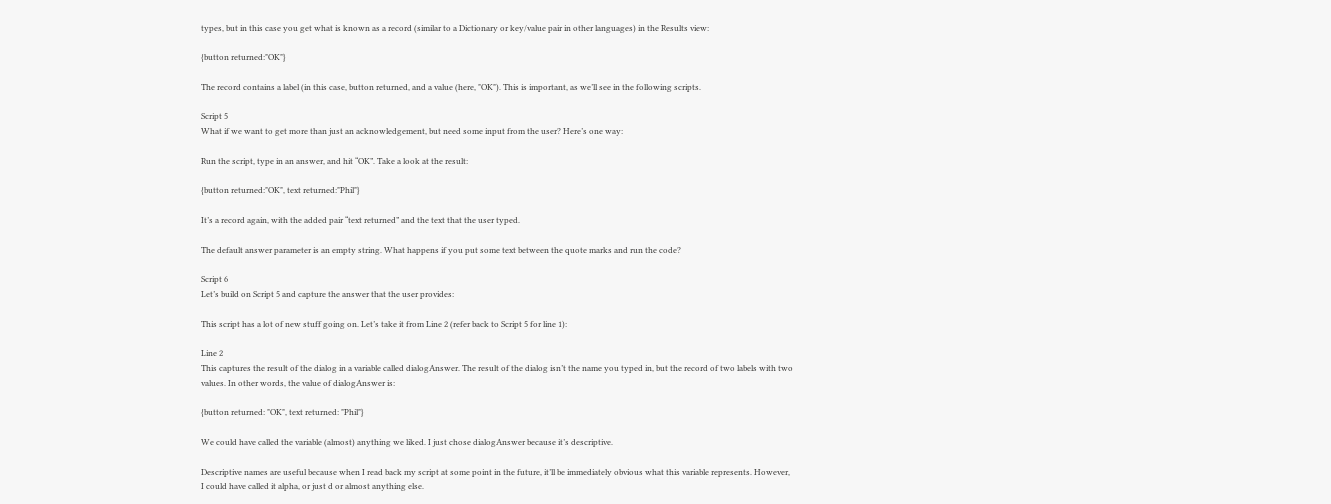types, but in this case you get what is known as a record (similar to a Dictionary or key/value pair in other languages) in the Results view:

{button returned:"OK"}

The record contains a label (in this case, button returned, and a value (here, "OK"). This is important, as we’ll see in the following scripts.

Script 5
What if we want to get more than just an acknowledgement, but need some input from the user? Here’s one way:

Run the script, type in an answer, and hit “OK”. Take a look at the result:

{button returned:"OK", text returned:"Phil"}

It’s a record again, with the added pair “text returned” and the text that the user typed.

The default answer parameter is an empty string. What happens if you put some text between the quote marks and run the code?

Script 6
Let’s build on Script 5 and capture the answer that the user provides:

This script has a lot of new stuff going on. Let’s take it from Line 2 (refer back to Script 5 for line 1):

Line 2
This captures the result of the dialog in a variable called dialogAnswer. The result of the dialog isn’t the name you typed in, but the record of two labels with two values. In other words, the value of dialogAnswer is:

{button returned: "OK", text returned: "Phil"}

We could have called the variable (almost) anything we liked. I just chose dialogAnswer because it’s descriptive.

Descriptive names are useful because when I read back my script at some point in the future, it’ll be immediately obvious what this variable represents. However, I could have called it alpha, or just d or almost anything else.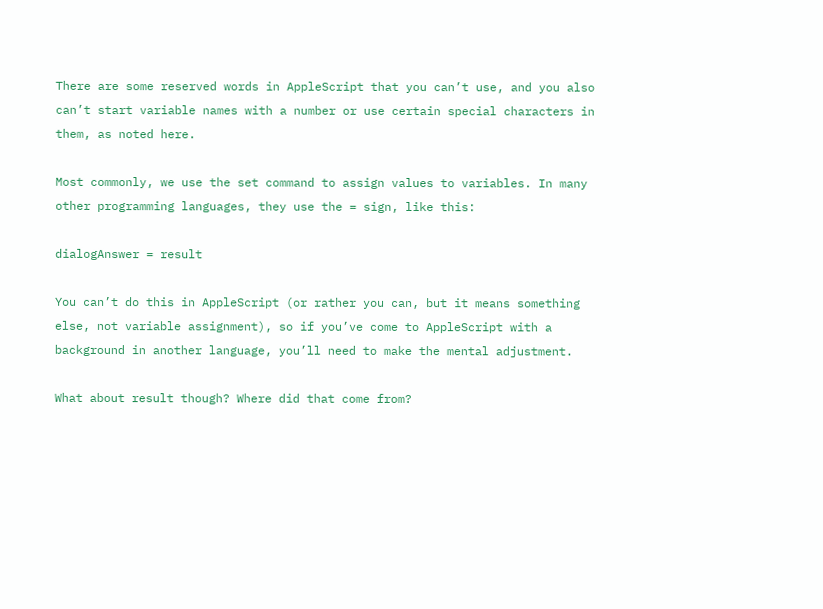There are some reserved words in AppleScript that you can’t use, and you also can’t start variable names with a number or use certain special characters in them, as noted here.

Most commonly, we use the set command to assign values to variables. In many other programming languages, they use the = sign, like this:

dialogAnswer = result

You can’t do this in AppleScript (or rather you can, but it means something else, not variable assignment), so if you’ve come to AppleScript with a background in another language, you’ll need to make the mental adjustment.

What about result though? Where did that come from?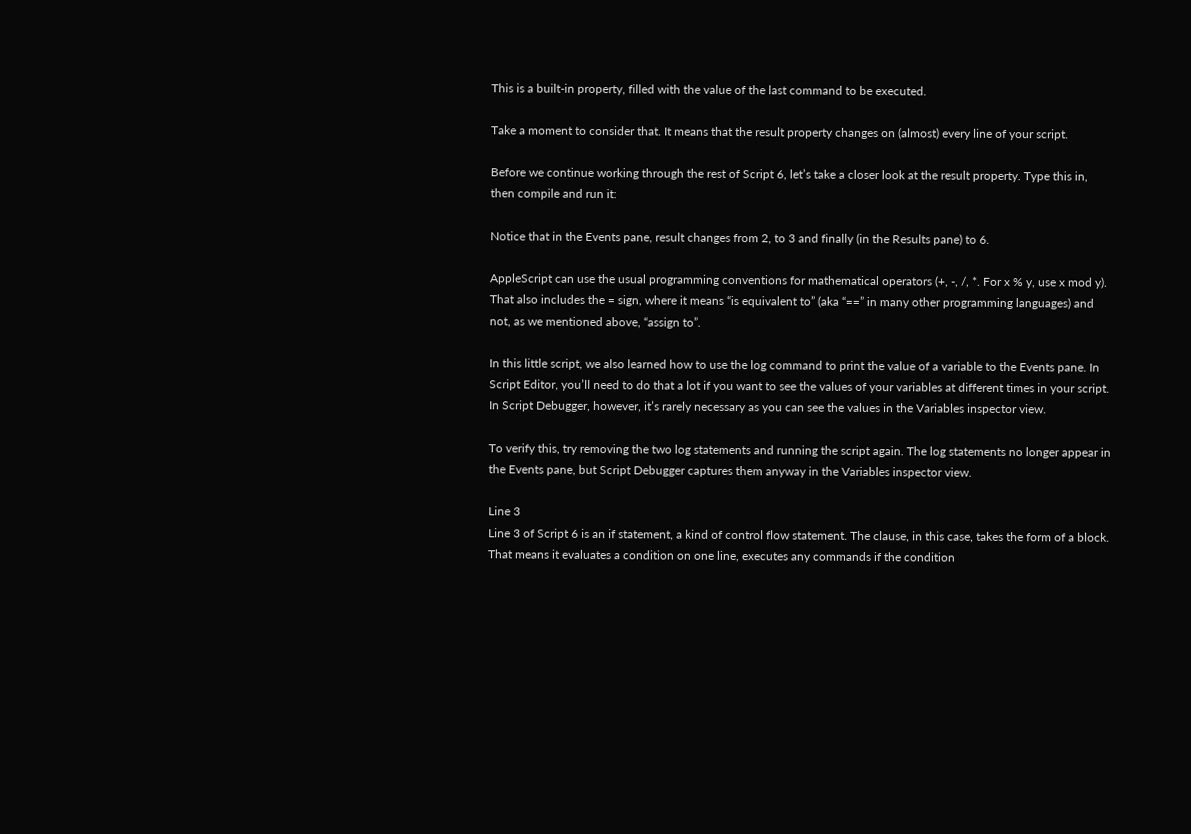This is a built-in property, filled with the value of the last command to be executed.

Take a moment to consider that. It means that the result property changes on (almost) every line of your script.

Before we continue working through the rest of Script 6, let’s take a closer look at the result property. Type this in, then compile and run it:

Notice that in the Events pane, result changes from 2, to 3 and finally (in the Results pane) to 6.

AppleScript can use the usual programming conventions for mathematical operators (+, -, /, *. For x % y, use x mod y). That also includes the = sign, where it means “is equivalent to” (aka “==” in many other programming languages) and not, as we mentioned above, “assign to”.

In this little script, we also learned how to use the log command to print the value of a variable to the Events pane. In Script Editor, you’ll need to do that a lot if you want to see the values of your variables at different times in your script. In Script Debugger, however, it’s rarely necessary as you can see the values in the Variables inspector view.

To verify this, try removing the two log statements and running the script again. The log statements no longer appear in the Events pane, but Script Debugger captures them anyway in the Variables inspector view.

Line 3
Line 3 of Script 6 is an if statement, a kind of control flow statement. The clause, in this case, takes the form of a block. That means it evaluates a condition on one line, executes any commands if the condition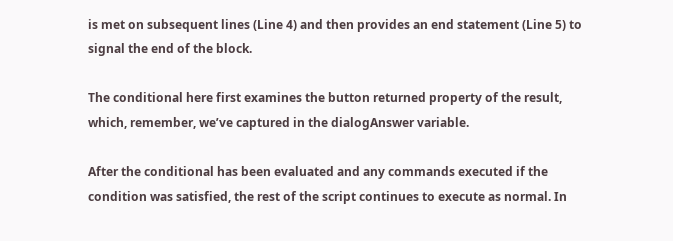is met on subsequent lines (Line 4) and then provides an end statement (Line 5) to signal the end of the block.

The conditional here first examines the button returned property of the result, which, remember, we’ve captured in the dialogAnswer variable.

After the conditional has been evaluated and any commands executed if the condition was satisfied, the rest of the script continues to execute as normal. In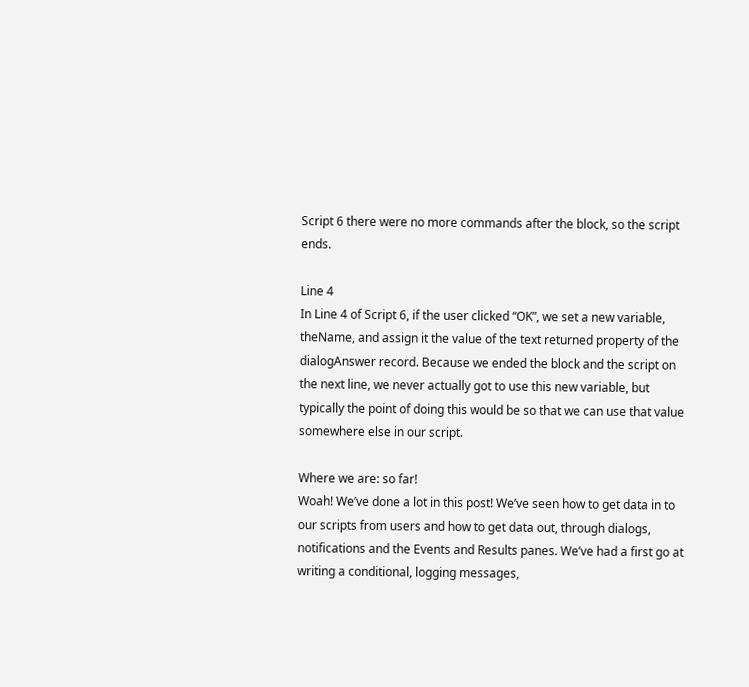Script 6 there were no more commands after the block, so the script ends.

Line 4
In Line 4 of Script 6, if the user clicked “OK”, we set a new variable, theName, and assign it the value of the text returned property of the dialogAnswer record. Because we ended the block and the script on the next line, we never actually got to use this new variable, but typically the point of doing this would be so that we can use that value somewhere else in our script.

Where we are: so far!
Woah! We’ve done a lot in this post! We’ve seen how to get data in to our scripts from users and how to get data out, through dialogs, notifications and the Events and Results panes. We’ve had a first go at writing a conditional, logging messages,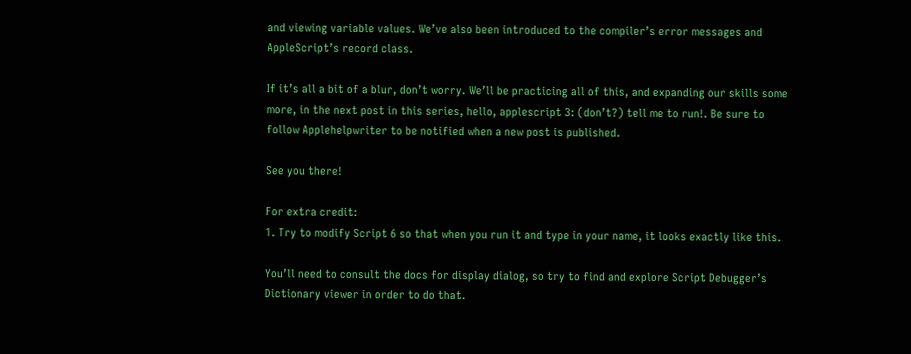and viewing variable values. We’ve also been introduced to the compiler’s error messages and AppleScript’s record class.

If it’s all a bit of a blur, don’t worry. We’ll be practicing all of this, and expanding our skills some more, in the next post in this series, hello, applescript 3: (don’t?) tell me to run!. Be sure to follow Applehelpwriter to be notified when a new post is published.

See you there!

For extra credit:
1. Try to modify Script 6 so that when you run it and type in your name, it looks exactly like this.

You’ll need to consult the docs for display dialog, so try to find and explore Script Debugger’s Dictionary viewer in order to do that.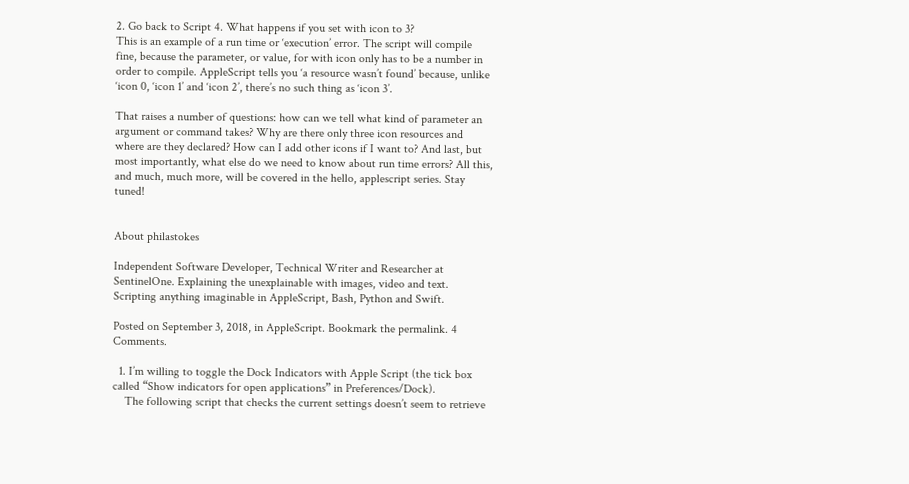2. Go back to Script 4. What happens if you set with icon to 3?
This is an example of a run time or ‘execution’ error. The script will compile fine, because the parameter, or value, for with icon only has to be a number in order to compile. AppleScript tells you ‘a resource wasn’t found’ because, unlike ‘icon 0, ‘icon 1’ and ‘icon 2’, there’s no such thing as ‘icon 3’.

That raises a number of questions: how can we tell what kind of parameter an argument or command takes? Why are there only three icon resources and where are they declared? How can I add other icons if I want to? And last, but most importantly, what else do we need to know about run time errors? All this, and much, much more, will be covered in the hello, applescript series. Stay tuned!


About philastokes

Independent Software Developer, Technical Writer and Researcher at SentinelOne. Explaining the unexplainable with images, video and text. Scripting anything imaginable in AppleScript, Bash, Python and Swift.

Posted on September 3, 2018, in AppleScript. Bookmark the permalink. 4 Comments.

  1. I’m willing to toggle the Dock Indicators with Apple Script (the tick box called “Show indicators for open applications” in Preferences/Dock).
    The following script that checks the current settings doesn’t seem to retrieve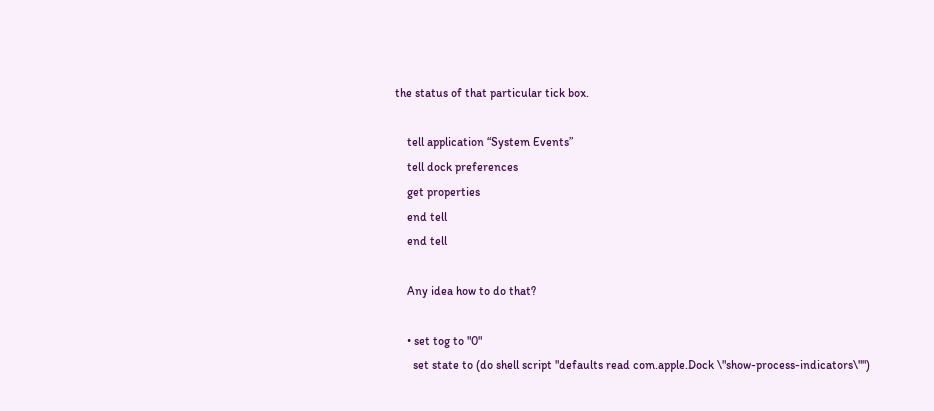the status of that particular tick box.

    tell application “System Events”
    tell dock preferences
    get properties
    end tell
    end tell

    Any idea how to do that?

    • set tog to "0"
      set state to (do shell script "defaults read com.apple.Dock \"show-process-indicators\"")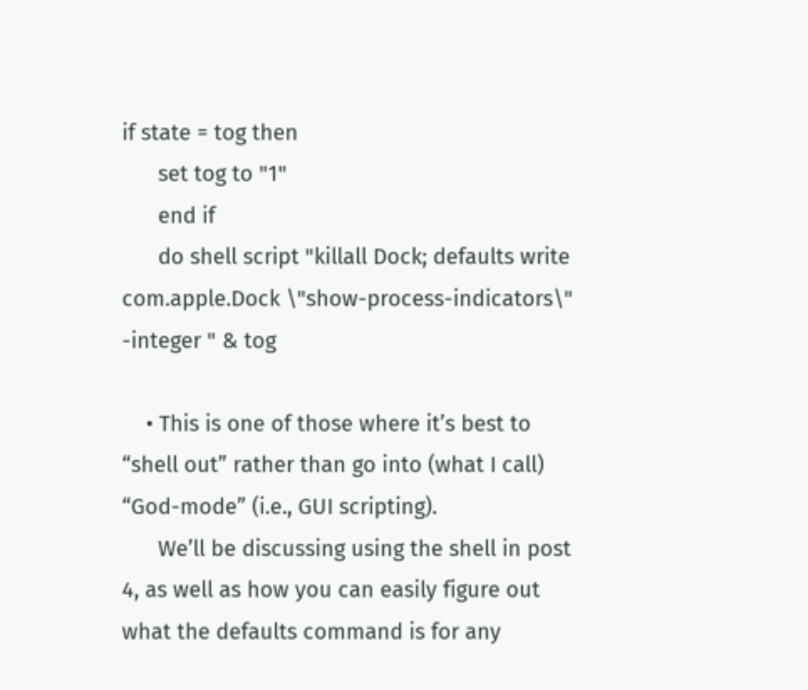if state = tog then
      set tog to "1"
      end if
      do shell script "killall Dock; defaults write com.apple.Dock \"show-process-indicators\" -integer " & tog

    • This is one of those where it’s best to “shell out” rather than go into (what I call) “God-mode” (i.e., GUI scripting).
      We’ll be discussing using the shell in post 4, as well as how you can easily figure out what the defaults command is for any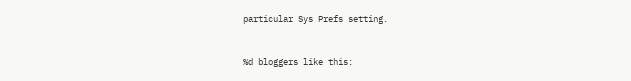particular Sys Prefs setting.


%d bloggers like this: